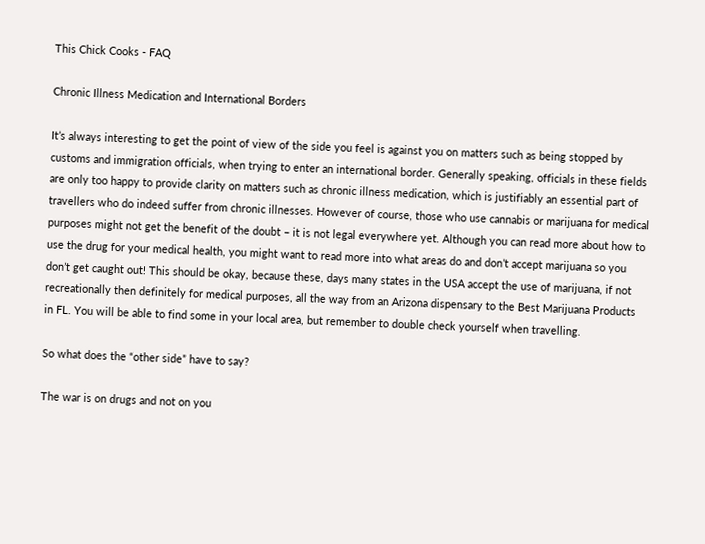This Chick Cooks - FAQ

Chronic Illness Medication and International Borders

It’s always interesting to get the point of view of the side you feel is against you on matters such as being stopped by customs and immigration officials, when trying to enter an international border. Generally speaking, officials in these fields are only too happy to provide clarity on matters such as chronic illness medication, which is justifiably an essential part of travellers who do indeed suffer from chronic illnesses. However of course, those who use cannabis or marijuana for medical purposes might not get the benefit of the doubt – it is not legal everywhere yet. Although you can read more about how to use the drug for your medical health, you might want to read more into what areas do and don’t accept marijuana so you don’t get caught out! This should be okay, because these, days many states in the USA accept the use of marijuana, if not recreationally then definitely for medical purposes, all the way from an Arizona dispensary to the Best Marijuana Products in FL. You will be able to find some in your local area, but remember to double check yourself when travelling.

So what does the “other side” have to say?

The war is on drugs and not on you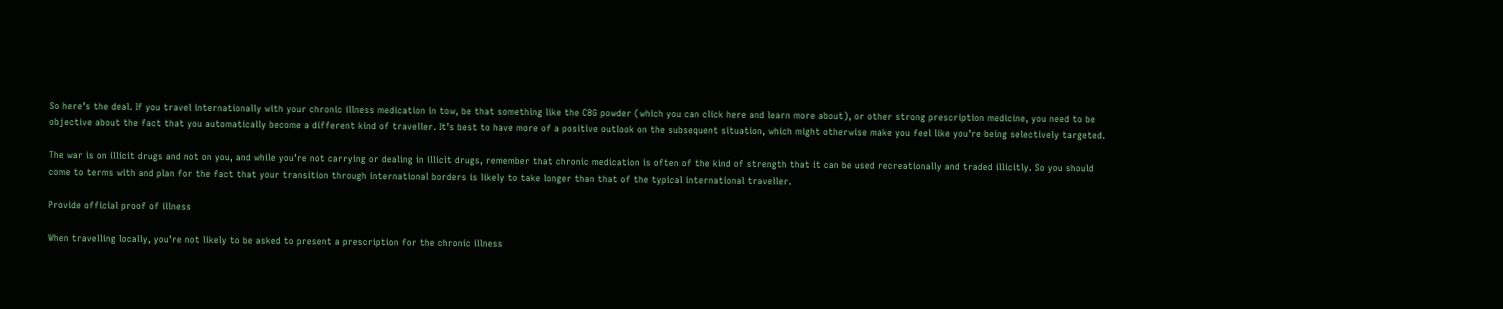So here’s the deal. If you travel internationally with your chronic illness medication in tow, be that something like the CBG powder (which you can click here and learn more about), or other strong prescription medicine, you need to be objective about the fact that you automatically become a different kind of traveller. It’s best to have more of a positive outlook on the subsequent situation, which might otherwise make you feel like you’re being selectively targeted.

The war is on illicit drugs and not on you, and while you’re not carrying or dealing in illicit drugs, remember that chronic medication is often of the kind of strength that it can be used recreationally and traded illicitly. So you should come to terms with and plan for the fact that your transition through international borders is likely to take longer than that of the typical international traveller.

Provide official proof of illness

When travelling locally, you’re not likely to be asked to present a prescription for the chronic illness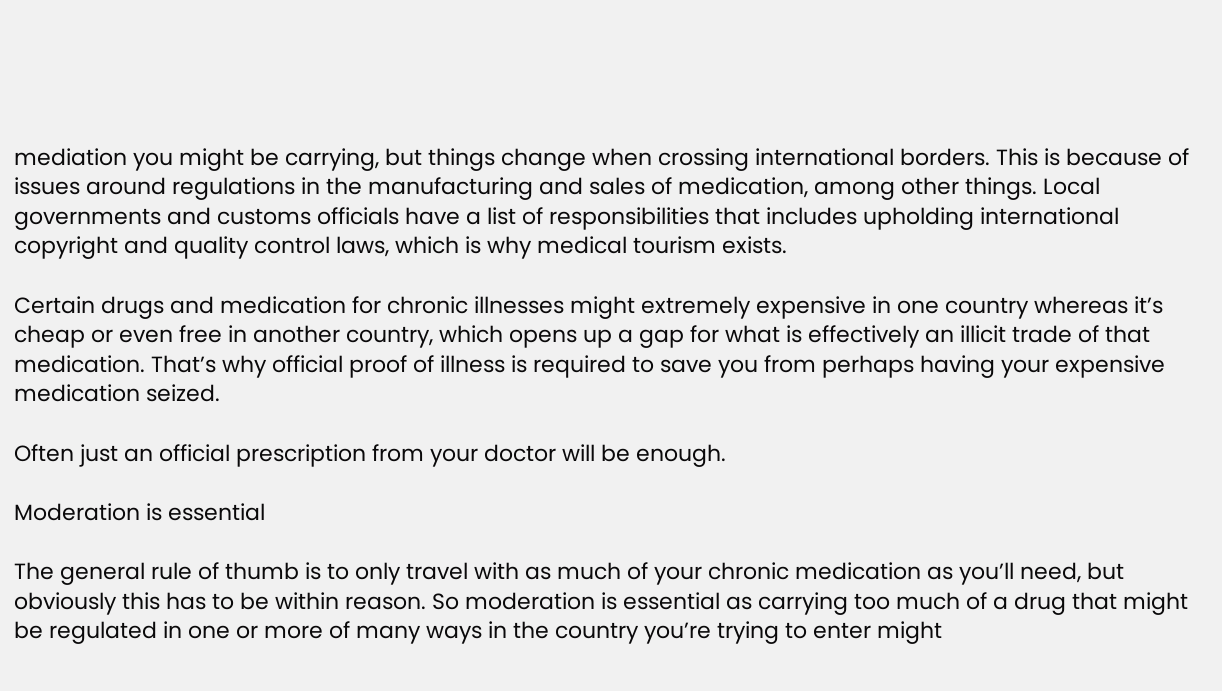mediation you might be carrying, but things change when crossing international borders. This is because of issues around regulations in the manufacturing and sales of medication, among other things. Local governments and customs officials have a list of responsibilities that includes upholding international copyright and quality control laws, which is why medical tourism exists.

Certain drugs and medication for chronic illnesses might extremely expensive in one country whereas it’s cheap or even free in another country, which opens up a gap for what is effectively an illicit trade of that medication. That’s why official proof of illness is required to save you from perhaps having your expensive medication seized.

Often just an official prescription from your doctor will be enough.

Moderation is essential

The general rule of thumb is to only travel with as much of your chronic medication as you’ll need, but obviously this has to be within reason. So moderation is essential as carrying too much of a drug that might be regulated in one or more of many ways in the country you’re trying to enter might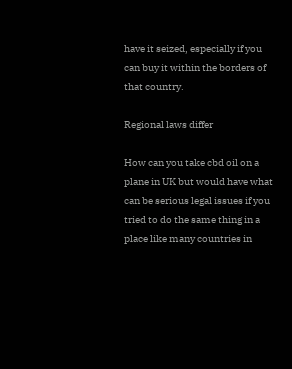have it seized, especially if you can buy it within the borders of that country.

Regional laws differ

How can you take cbd oil on a plane in UK but would have what can be serious legal issues if you tried to do the same thing in a place like many countries in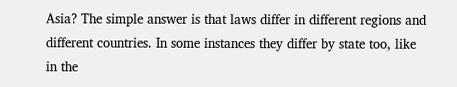Asia? The simple answer is that laws differ in different regions and different countries. In some instances they differ by state too, like in the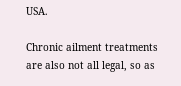USA.

Chronic ailment treatments are also not all legal, so as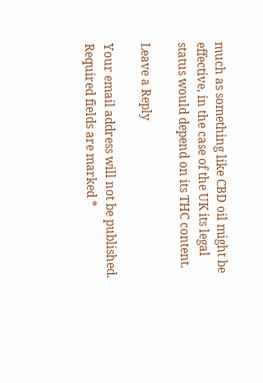much as something like CBD oil might be effective, in the case of the UK its legal status would depend on its THC content.

Leave a Reply

Your email address will not be published. Required fields are marked *